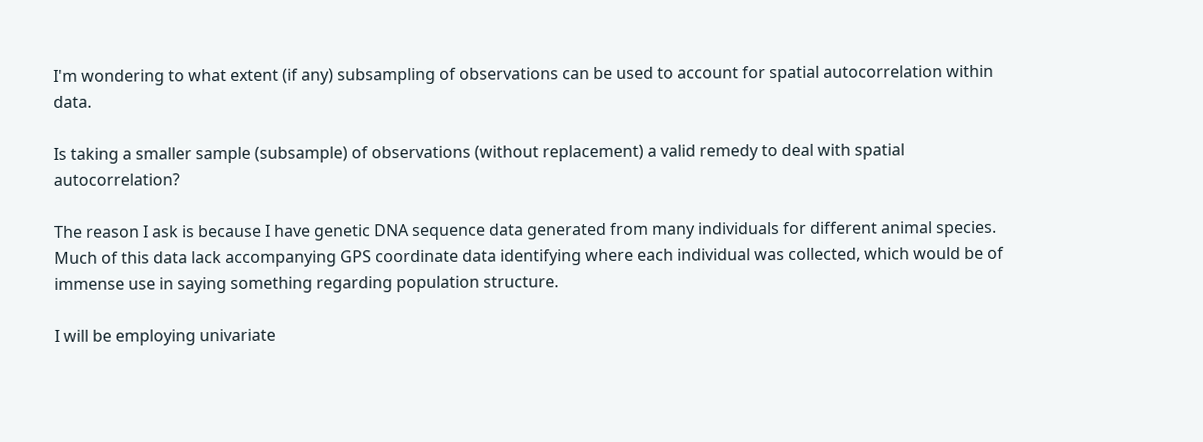I'm wondering to what extent (if any) subsampling of observations can be used to account for spatial autocorrelation within data.

Is taking a smaller sample (subsample) of observations (without replacement) a valid remedy to deal with spatial autocorrelation?

The reason I ask is because I have genetic DNA sequence data generated from many individuals for different animal species. Much of this data lack accompanying GPS coordinate data identifying where each individual was collected, which would be of immense use in saying something regarding population structure.

I will be employing univariate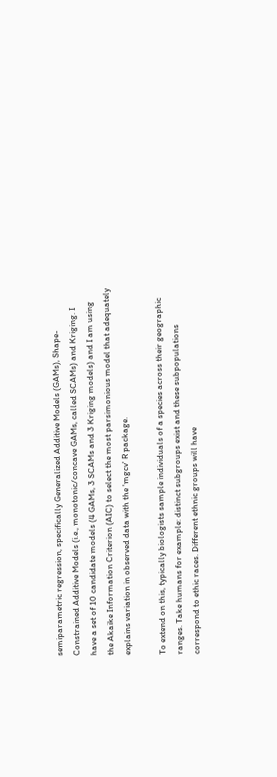semiparametric regression, specifically Generalized Additive Models (GAMs), Shape-Constrained Additive Models (i.e., monotonic/concave GAMs, called SCAMs) and Kriging. I have a set of 10 candidate models (4 GAMs, 3 SCAMs and 3 Kriging models) and I am using the Akaike Information Criterion (AIC) to select the most parsimonious model that adequately explains variation in observed data with the 'mgcv' R package.

To extend on this, typically biologists sample individuals of a species across their geographic ranges. Take humans for example: distinct subgroups exist and these subpopulations correspond to ethic races. Different ethnic groups will have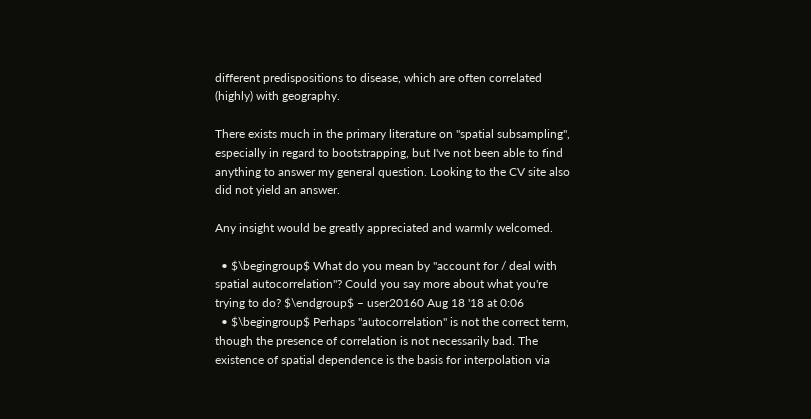different predispositions to disease, which are often correlated (highly) with geography.

There exists much in the primary literature on "spatial subsampling", especially in regard to bootstrapping, but I've not been able to find anything to answer my general question. Looking to the CV site also did not yield an answer.

Any insight would be greatly appreciated and warmly welcomed.

  • $\begingroup$ What do you mean by "account for / deal with spatial autocorrelation"? Could you say more about what you're trying to do? $\endgroup$ – user20160 Aug 18 '18 at 0:06
  • $\begingroup$ Perhaps "autocorrelation" is not the correct term, though the presence of correlation is not necessarily bad. The existence of spatial dependence is the basis for interpolation via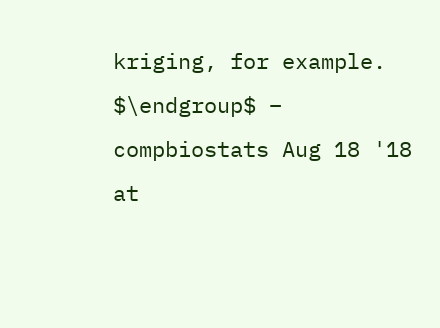kriging, for example. $\endgroup$ – compbiostats Aug 18 '18 at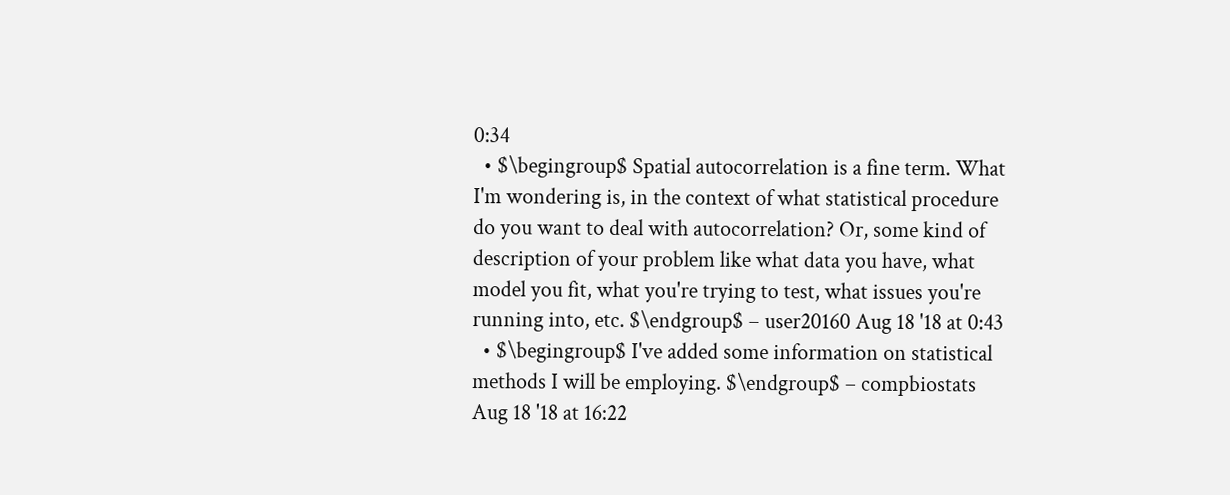0:34
  • $\begingroup$ Spatial autocorrelation is a fine term. What I'm wondering is, in the context of what statistical procedure do you want to deal with autocorrelation? Or, some kind of description of your problem like what data you have, what model you fit, what you're trying to test, what issues you're running into, etc. $\endgroup$ – user20160 Aug 18 '18 at 0:43
  • $\begingroup$ I've added some information on statistical methods I will be employing. $\endgroup$ – compbiostats Aug 18 '18 at 16:22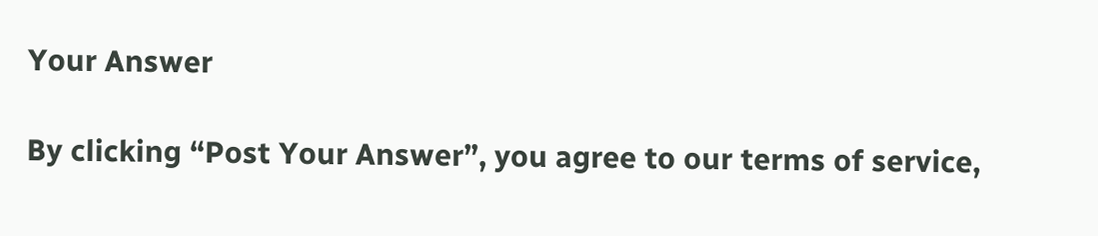Your Answer

By clicking “Post Your Answer”, you agree to our terms of service,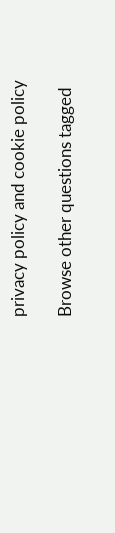privacy policy and cookie policy

Browse other questions tagged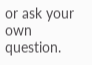or ask your own question.